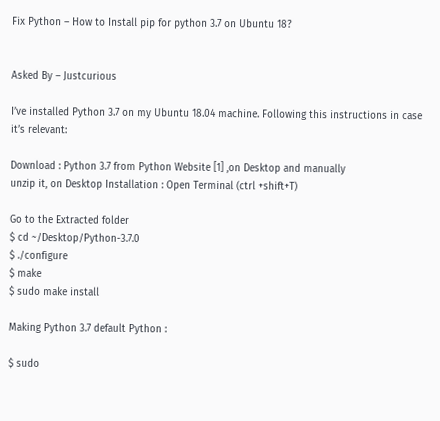Fix Python – How to Install pip for python 3.7 on Ubuntu 18?


Asked By – Justcurious

I’ve installed Python 3.7 on my Ubuntu 18.04 machine. Following this instructions in case it’s relevant:

Download : Python 3.7 from Python Website [1] ,on Desktop and manually
unzip it, on Desktop Installation : Open Terminal (ctrl +shift+T)

Go to the Extracted folder
$ cd ~/Desktop/Python-3.7.0
$ ./configure
$ make
$ sudo make install

Making Python 3.7 default Python :

$ sudo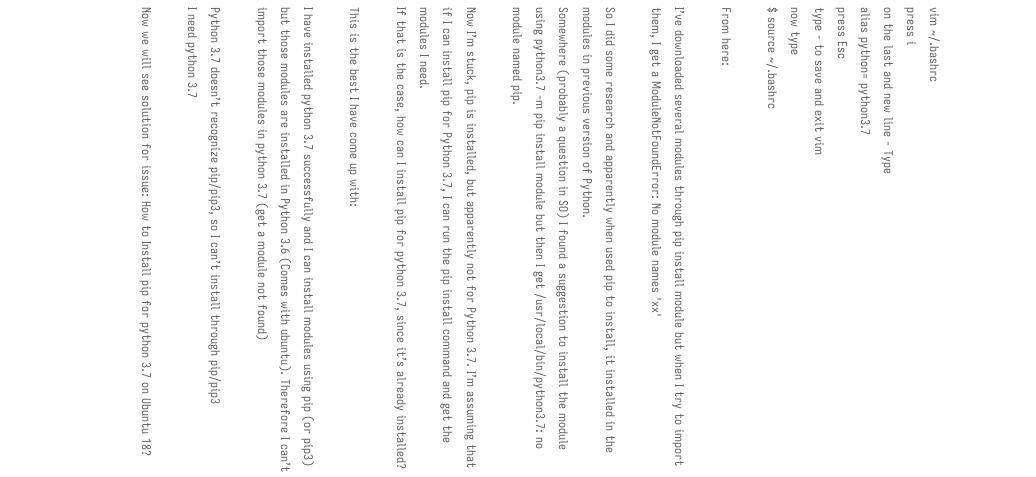vim ~/.bashrc
press i
on the last and new line - Type
alias python= python3.7
press Esc
type - to save and exit vim
now type
$ source ~/.bashrc

From here:

I’ve downloaded several modules through pip install module but when I try to import them, I get a ModuleNotFoundError: No module names 'xx'

So I did some research and apparently when used pip to install, it installed in the modules in previous version of Python.
Somewhere (probably a question in SO) I found a suggestion to install the module using python3.7 -m pip install module but then I get /usr/local/bin/python3.7: no module named pip.

Now I’m stuck, pip is installed, but apparently not for Python 3.7. I’m assuming that if I can install pip for Python 3.7, I can run the pip install command and get the modules I need.
If that is the case, how can I install pip for python 3.7, since it’s already installed?

This is the best I have come up with:

I have installed python 3.7 successfully and I can install modules using pip (or pip3) but those modules are installed in Python 3.6 (Comes with ubuntu). Therefore I can’t import those modules in python 3.7 (get a module not found)

Python 3.7 doesn’t recognize pip/pip3, so I can’t install through pip/pip3
I need python 3.7

Now we will see solution for issue: How to Install pip for python 3.7 on Ubuntu 18?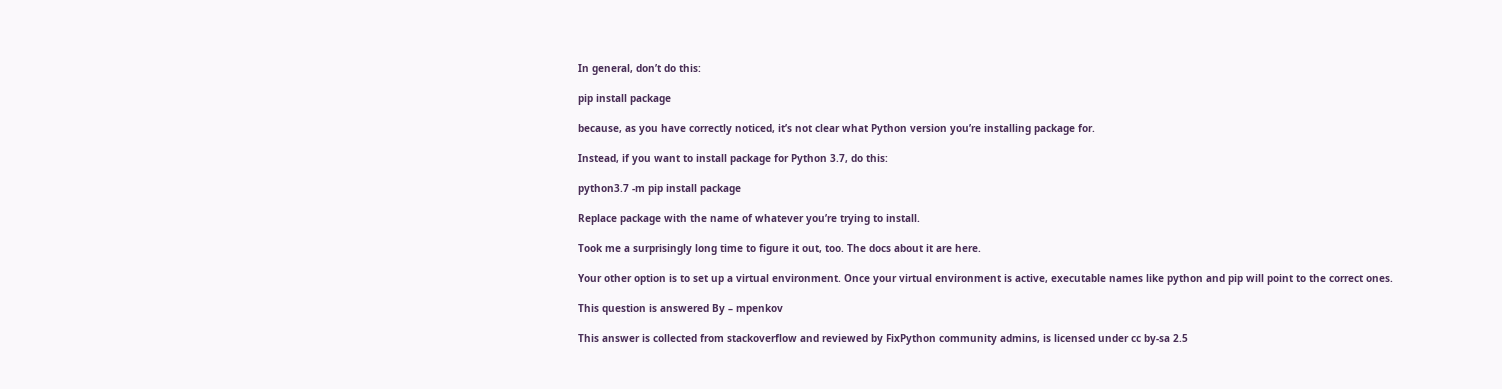In general, don’t do this:

pip install package

because, as you have correctly noticed, it’s not clear what Python version you’re installing package for.

Instead, if you want to install package for Python 3.7, do this:

python3.7 -m pip install package

Replace package with the name of whatever you’re trying to install.

Took me a surprisingly long time to figure it out, too. The docs about it are here.

Your other option is to set up a virtual environment. Once your virtual environment is active, executable names like python and pip will point to the correct ones.

This question is answered By – mpenkov

This answer is collected from stackoverflow and reviewed by FixPython community admins, is licensed under cc by-sa 2.5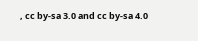, cc by-sa 3.0 and cc by-sa 4.0